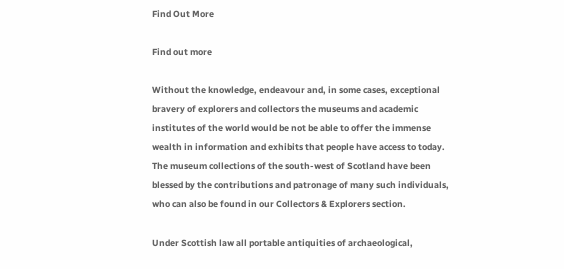Find Out More

Find out more

Without the knowledge, endeavour and, in some cases, exceptional bravery of explorers and collectors the museums and academic institutes of the world would be not be able to offer the immense wealth in information and exhibits that people have access to today. The museum collections of the south-west of Scotland have been blessed by the contributions and patronage of many such individuals, who can also be found in our Collectors & Explorers section.

Under Scottish law all portable antiquities of archaeological,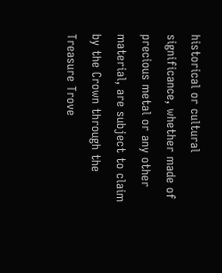historical or cultural significance, whether made of precious metal or any other material, are subject to claim by the Crown through the Treasure Trove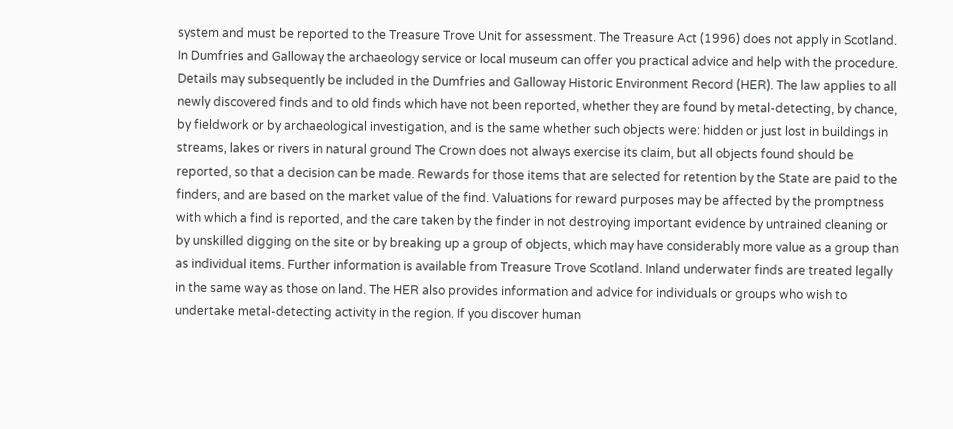system and must be reported to the Treasure Trove Unit for assessment. The Treasure Act (1996) does not apply in Scotland. In Dumfries and Galloway the archaeology service or local museum can offer you practical advice and help with the procedure. Details may subsequently be included in the Dumfries and Galloway Historic Environment Record (HER). The law applies to all newly discovered finds and to old finds which have not been reported, whether they are found by metal-detecting, by chance, by fieldwork or by archaeological investigation, and is the same whether such objects were: hidden or just lost in buildings in streams, lakes or rivers in natural ground The Crown does not always exercise its claim, but all objects found should be reported, so that a decision can be made. Rewards for those items that are selected for retention by the State are paid to the finders, and are based on the market value of the find. Valuations for reward purposes may be affected by the promptness with which a find is reported, and the care taken by the finder in not destroying important evidence by untrained cleaning or by unskilled digging on the site or by breaking up a group of objects, which may have considerably more value as a group than as individual items. Further information is available from Treasure Trove Scotland. Inland underwater finds are treated legally in the same way as those on land. The HER also provides information and advice for individuals or groups who wish to undertake metal-detecting activity in the region. If you discover human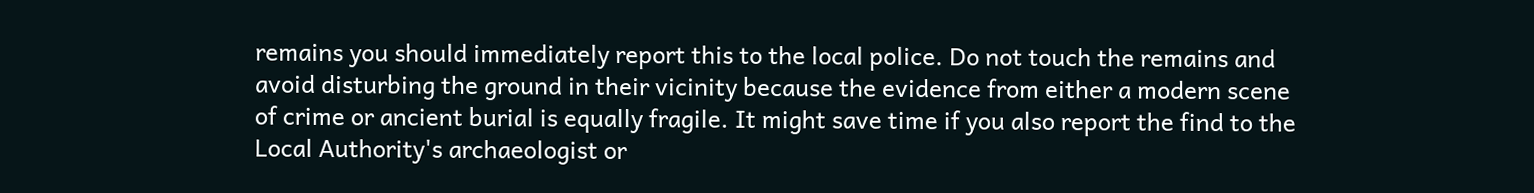remains you should immediately report this to the local police. Do not touch the remains and avoid disturbing the ground in their vicinity because the evidence from either a modern scene of crime or ancient burial is equally fragile. It might save time if you also report the find to the Local Authority's archaeologist or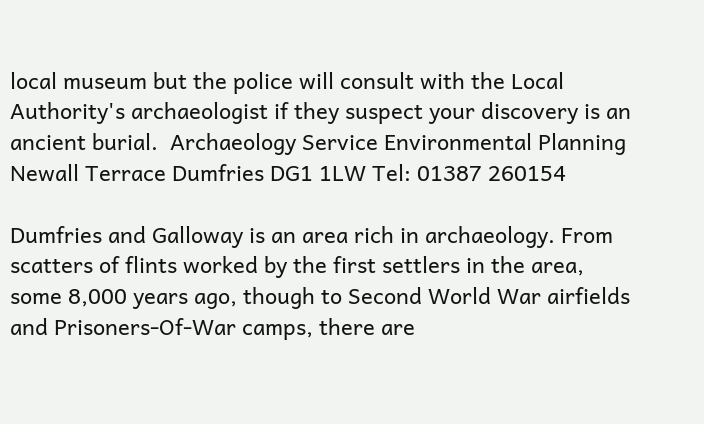local museum but the police will consult with the Local Authority's archaeologist if they suspect your discovery is an ancient burial.  Archaeology Service Environmental Planning Newall Terrace Dumfries DG1 1LW Tel: 01387 260154

Dumfries and Galloway is an area rich in archaeology. From scatters of flints worked by the first settlers in the area, some 8,000 years ago, though to Second World War airfields and Prisoners-Of-War camps, there are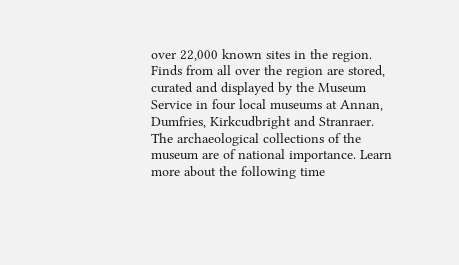over 22,000 known sites in the region. Finds from all over the region are stored, curated and displayed by the Museum Service in four local museums at Annan, Dumfries, Kirkcudbright and Stranraer. The archaeological collections of the museum are of national importance. Learn more about the following time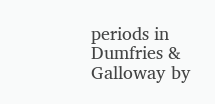periods in Dumfries & Galloway by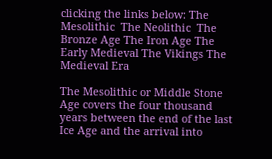clicking the links below: The Mesolithic  The Neolithic  The Bronze Age The Iron Age The Early Medieval The Vikings The Medieval Era

The Mesolithic or Middle Stone Age covers the four thousand years between the end of the last Ice Age and the arrival into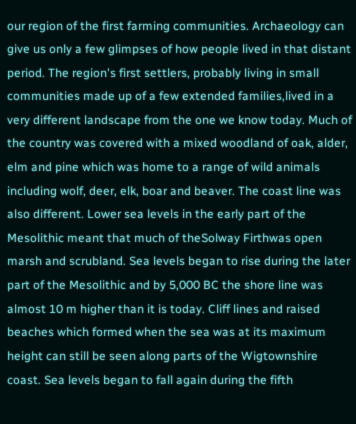our region of the first farming communities. Archaeology can give us only a few glimpses of how people lived in that distant period. The region's first settlers, probably living in small communities made up of a few extended families,lived in a very different landscape from the one we know today. Much of the country was covered with a mixed woodland of oak, alder, elm and pine which was home to a range of wild animals including wolf, deer, elk, boar and beaver. The coast line was also different. Lower sea levels in the early part of the Mesolithic meant that much of theSolway Firthwas open marsh and scrubland. Sea levels began to rise during the later part of the Mesolithic and by 5,000 BC the shore line was almost 10 m higher than it is today. Cliff lines and raised beaches which formed when the sea was at its maximum height can still be seen along parts of the Wigtownshire coast. Sea levels began to fall again during the fifth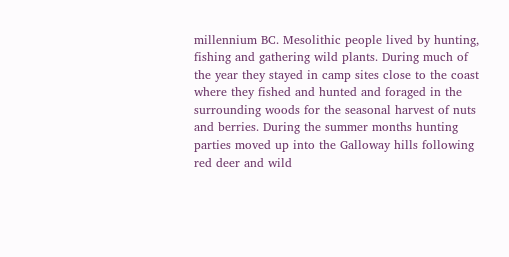millennium BC. Mesolithic people lived by hunting, fishing and gathering wild plants. During much of the year they stayed in camp sites close to the coast where they fished and hunted and foraged in the surrounding woods for the seasonal harvest of nuts and berries. During the summer months hunting parties moved up into the Galloway hills following red deer and wild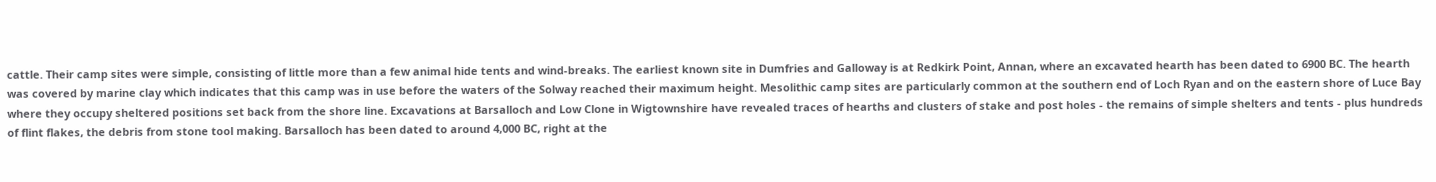cattle. Their camp sites were simple, consisting of little more than a few animal hide tents and wind-breaks. The earliest known site in Dumfries and Galloway is at Redkirk Point, Annan, where an excavated hearth has been dated to 6900 BC. The hearth was covered by marine clay which indicates that this camp was in use before the waters of the Solway reached their maximum height. Mesolithic camp sites are particularly common at the southern end of Loch Ryan and on the eastern shore of Luce Bay where they occupy sheltered positions set back from the shore line. Excavations at Barsalloch and Low Clone in Wigtownshire have revealed traces of hearths and clusters of stake and post holes - the remains of simple shelters and tents - plus hundreds of flint flakes, the debris from stone tool making. Barsalloch has been dated to around 4,000 BC, right at the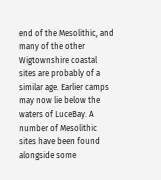end of the Mesolithic, and many of the other Wigtownshire coastal sites are probably of a similar age. Earlier camps may now lie below the waters of LuceBay. A number of Mesolithic sites have been found alongside some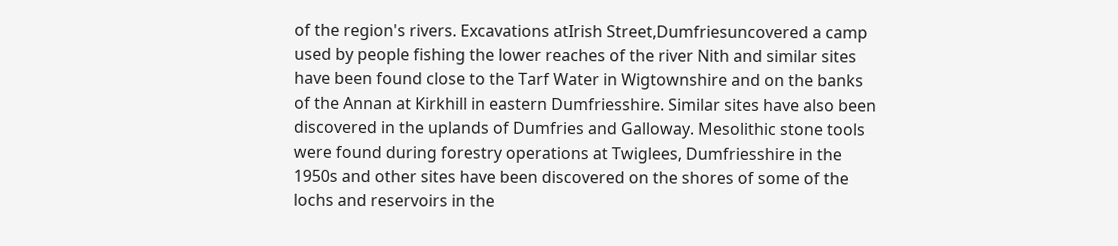of the region's rivers. Excavations atIrish Street,Dumfriesuncovered a camp used by people fishing the lower reaches of the river Nith and similar sites have been found close to the Tarf Water in Wigtownshire and on the banks of the Annan at Kirkhill in eastern Dumfriesshire. Similar sites have also been discovered in the uplands of Dumfries and Galloway. Mesolithic stone tools were found during forestry operations at Twiglees, Dumfriesshire in the 1950s and other sites have been discovered on the shores of some of the lochs and reservoirs in the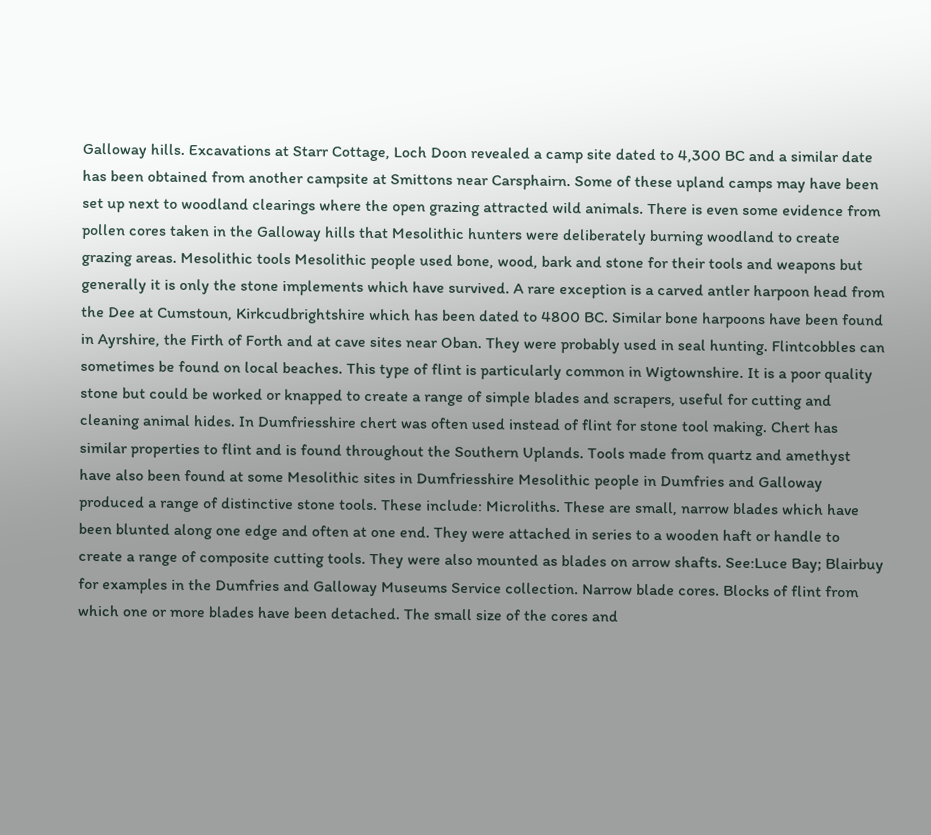Galloway hills. Excavations at Starr Cottage, Loch Doon revealed a camp site dated to 4,300 BC and a similar date has been obtained from another campsite at Smittons near Carsphairn. Some of these upland camps may have been set up next to woodland clearings where the open grazing attracted wild animals. There is even some evidence from pollen cores taken in the Galloway hills that Mesolithic hunters were deliberately burning woodland to create grazing areas. Mesolithic tools Mesolithic people used bone, wood, bark and stone for their tools and weapons but generally it is only the stone implements which have survived. A rare exception is a carved antler harpoon head from the Dee at Cumstoun, Kirkcudbrightshire which has been dated to 4800 BC. Similar bone harpoons have been found in Ayrshire, the Firth of Forth and at cave sites near Oban. They were probably used in seal hunting. Flintcobbles can sometimes be found on local beaches. This type of flint is particularly common in Wigtownshire. It is a poor quality stone but could be worked or knapped to create a range of simple blades and scrapers, useful for cutting and cleaning animal hides. In Dumfriesshire chert was often used instead of flint for stone tool making. Chert has similar properties to flint and is found throughout the Southern Uplands. Tools made from quartz and amethyst have also been found at some Mesolithic sites in Dumfriesshire Mesolithic people in Dumfries and Galloway produced a range of distinctive stone tools. These include: Microliths. These are small, narrow blades which have been blunted along one edge and often at one end. They were attached in series to a wooden haft or handle to create a range of composite cutting tools. They were also mounted as blades on arrow shafts. See:Luce Bay; Blairbuy for examples in the Dumfries and Galloway Museums Service collection. Narrow blade cores. Blocks of flint from which one or more blades have been detached. The small size of the cores and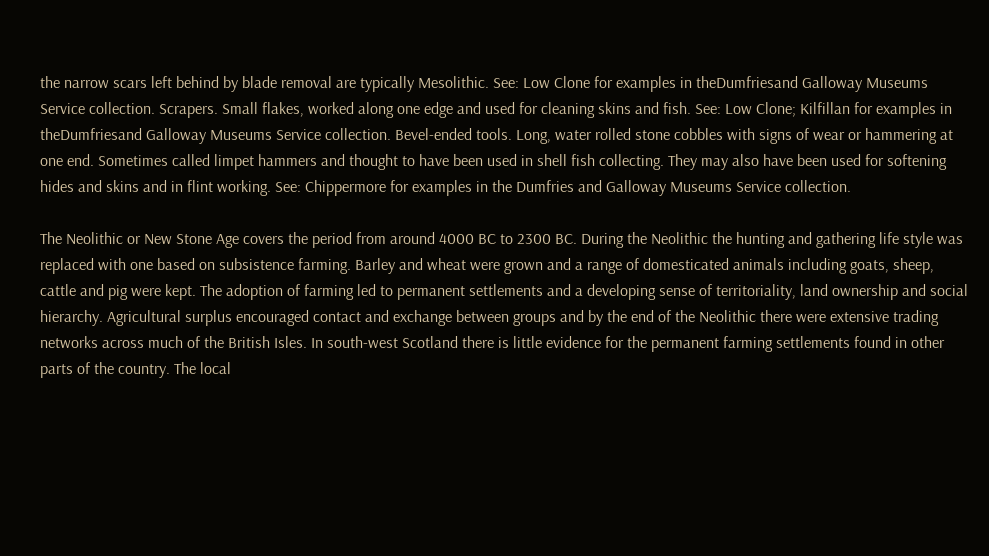the narrow scars left behind by blade removal are typically Mesolithic. See: Low Clone for examples in theDumfriesand Galloway Museums Service collection. Scrapers. Small flakes, worked along one edge and used for cleaning skins and fish. See: Low Clone; Kilfillan for examples in theDumfriesand Galloway Museums Service collection. Bevel-ended tools. Long, water rolled stone cobbles with signs of wear or hammering at one end. Sometimes called limpet hammers and thought to have been used in shell fish collecting. They may also have been used for softening hides and skins and in flint working. See: Chippermore for examples in the Dumfries and Galloway Museums Service collection.

The Neolithic or New Stone Age covers the period from around 4000 BC to 2300 BC. During the Neolithic the hunting and gathering life style was replaced with one based on subsistence farming. Barley and wheat were grown and a range of domesticated animals including goats, sheep, cattle and pig were kept. The adoption of farming led to permanent settlements and a developing sense of territoriality, land ownership and social hierarchy. Agricultural surplus encouraged contact and exchange between groups and by the end of the Neolithic there were extensive trading networks across much of the British Isles. In south-west Scotland there is little evidence for the permanent farming settlements found in other parts of the country. The local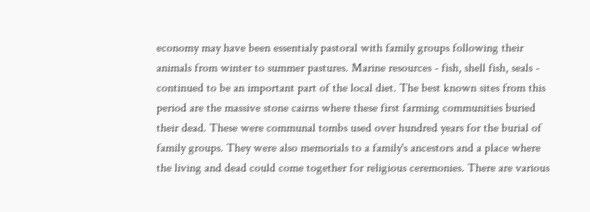economy may have been essentialy pastoral with family groups following their animals from winter to summer pastures. Marine resources - fish, shell fish, seals - continued to be an important part of the local diet. The best known sites from this period are the massive stone cairns where these first farming communities buried their dead. These were communal tombs used over hundred years for the burial of family groups. They were also memorials to a family's ancestors and a place where the living and dead could come together for religious ceremonies. There are various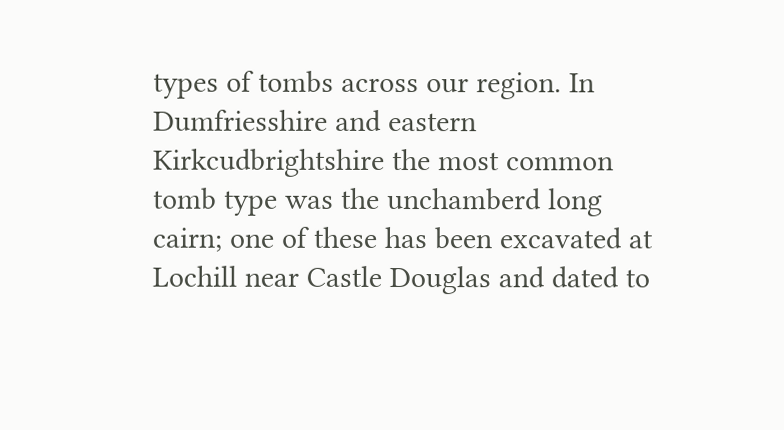types of tombs across our region. In Dumfriesshire and eastern Kirkcudbrightshire the most common tomb type was the unchamberd long cairn; one of these has been excavated at Lochill near Castle Douglas and dated to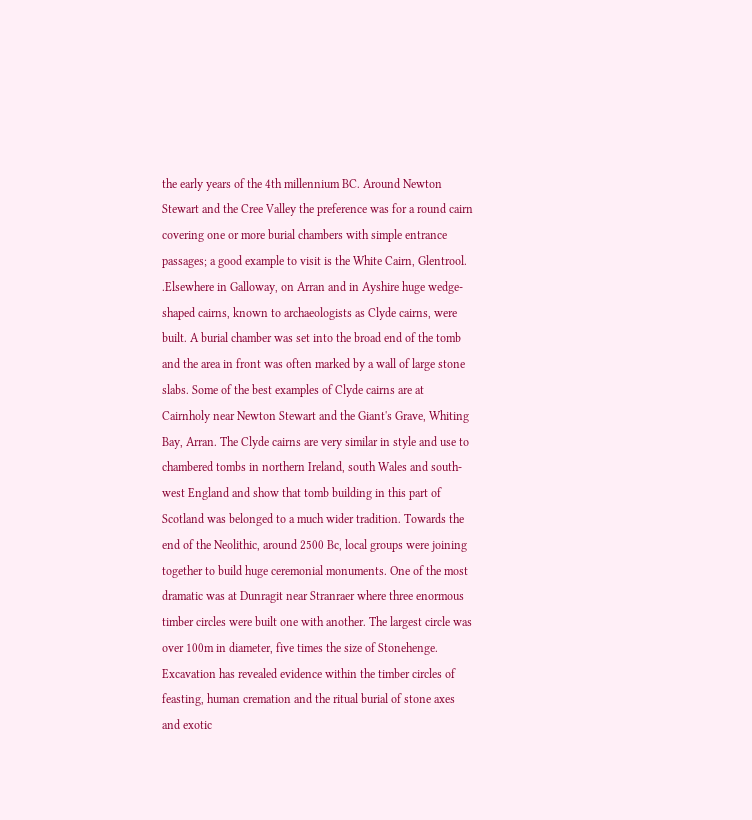the early years of the 4th millennium BC. Around Newton Stewart and the Cree Valley the preference was for a round cairn covering one or more burial chambers with simple entrance passages; a good example to visit is the White Cairn, Glentrool. .Elsewhere in Galloway, on Arran and in Ayshire huge wedge-shaped cairns, known to archaeologists as Clyde cairns, were built. A burial chamber was set into the broad end of the tomb and the area in front was often marked by a wall of large stone slabs. Some of the best examples of Clyde cairns are at Cairnholy near Newton Stewart and the Giant's Grave, Whiting Bay, Arran. The Clyde cairns are very similar in style and use to chambered tombs in northern Ireland, south Wales and south-west England and show that tomb building in this part of Scotland was belonged to a much wider tradition. Towards the end of the Neolithic, around 2500 Bc, local groups were joining together to build huge ceremonial monuments. One of the most dramatic was at Dunragit near Stranraer where three enormous timber circles were built one with another. The largest circle was over 100m in diameter, five times the size of Stonehenge. Excavation has revealed evidence within the timber circles of feasting, human cremation and the ritual burial of stone axes and exotic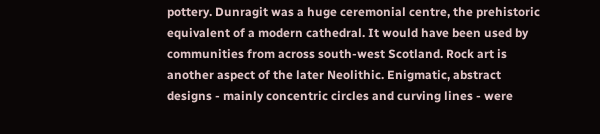pottery. Dunragit was a huge ceremonial centre, the prehistoric equivalent of a modern cathedral. It would have been used by communities from across south-west Scotland. Rock art is another aspect of the later Neolithic. Enigmatic, abstract designs - mainly concentric circles and curving lines - were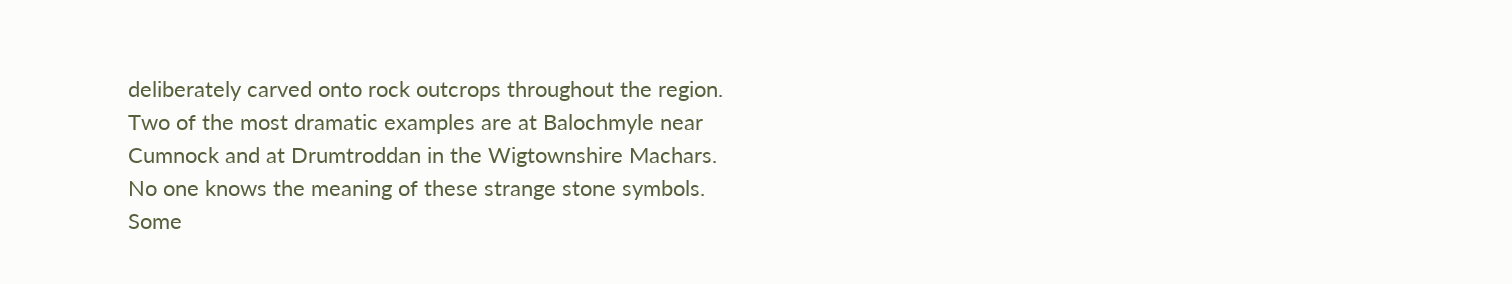deliberately carved onto rock outcrops throughout the region. Two of the most dramatic examples are at Balochmyle near Cumnock and at Drumtroddan in the Wigtownshire Machars. No one knows the meaning of these strange stone symbols. Some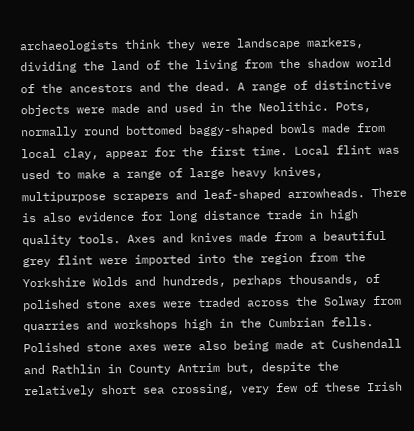archaeologists think they were landscape markers, dividing the land of the living from the shadow world of the ancestors and the dead. A range of distinctive objects were made and used in the Neolithic. Pots, normally round bottomed baggy-shaped bowls made from local clay, appear for the first time. Local flint was used to make a range of large heavy knives, multipurpose scrapers and leaf-shaped arrowheads. There is also evidence for long distance trade in high quality tools. Axes and knives made from a beautiful grey flint were imported into the region from the Yorkshire Wolds and hundreds, perhaps thousands, of polished stone axes were traded across the Solway from quarries and workshops high in the Cumbrian fells. Polished stone axes were also being made at Cushendall and Rathlin in County Antrim but, despite the relatively short sea crossing, very few of these Irish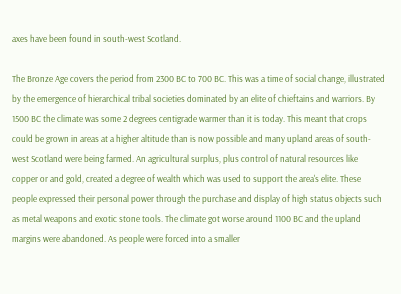axes have been found in south-west Scotland.

The Bronze Age covers the period from 2300 BC to 700 BC. This was a time of social change, illustrated by the emergence of hierarchical tribal societies dominated by an elite of chieftains and warriors. By 1500 BC the climate was some 2 degrees centigrade warmer than it is today. This meant that crops could be grown in areas at a higher altitude than is now possible and many upland areas of south-west Scotland were being farmed. An agricultural surplus, plus control of natural resources like copper or and gold, created a degree of wealth which was used to support the area's elite. These people expressed their personal power through the purchase and display of high status objects such as metal weapons and exotic stone tools. The climate got worse around 1100 BC and the upland margins were abandoned. As people were forced into a smaller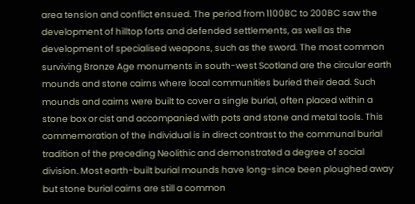area tension and conflict ensued. The period from 1100BC to 200BC saw the development of hilltop forts and defended settlements, as well as the development of specialised weapons, such as the sword. The most common surviving Bronze Age monuments in south-west Scotland are the circular earth mounds and stone cairns where local communities buried their dead. Such mounds and cairns were built to cover a single burial, often placed within a stone box or cist and accompanied with pots and stone and metal tools. This commemoration of the individual is in direct contrast to the communal burial tradition of the preceding Neolithic and demonstrated a degree of social division. Most earth-built burial mounds have long-since been ploughed away but stone burial cairns are still a common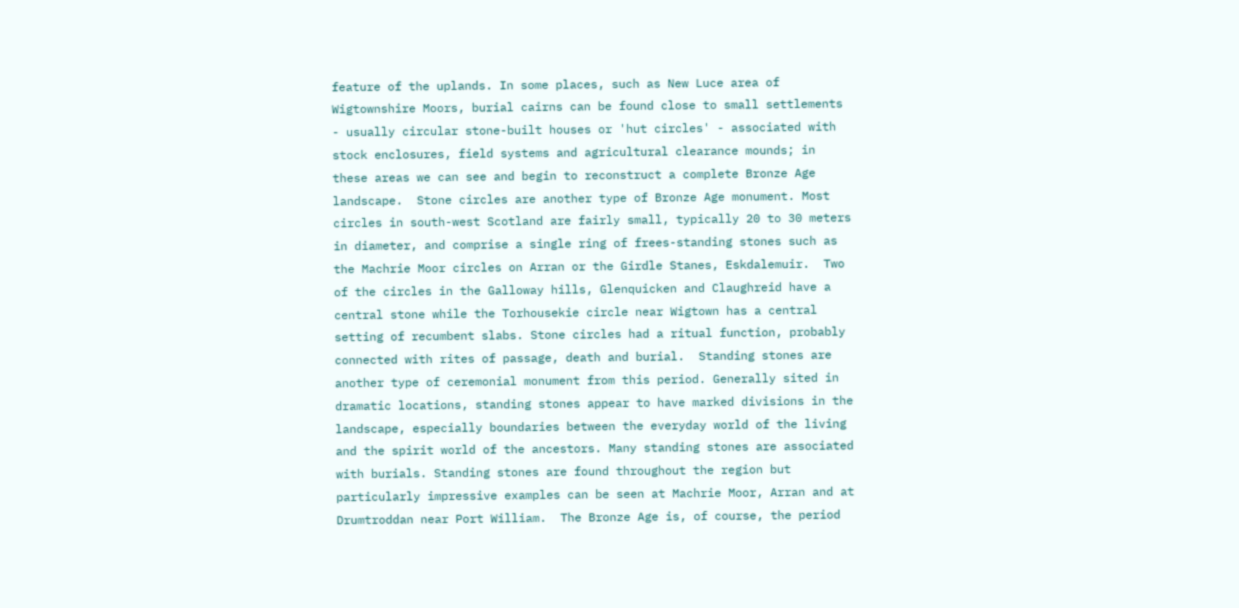feature of the uplands. In some places, such as New Luce area of Wigtownshire Moors, burial cairns can be found close to small settlements - usually circular stone-built houses or 'hut circles' - associated with stock enclosures, field systems and agricultural clearance mounds; in these areas we can see and begin to reconstruct a complete Bronze Age landscape.  Stone circles are another type of Bronze Age monument. Most circles in south-west Scotland are fairly small, typically 20 to 30 meters in diameter, and comprise a single ring of frees-standing stones such as the Machrie Moor circles on Arran or the Girdle Stanes, Eskdalemuir.  Two of the circles in the Galloway hills, Glenquicken and Claughreid have a central stone while the Torhousekie circle near Wigtown has a central setting of recumbent slabs. Stone circles had a ritual function, probably connected with rites of passage, death and burial.  Standing stones are another type of ceremonial monument from this period. Generally sited in dramatic locations, standing stones appear to have marked divisions in the landscape, especially boundaries between the everyday world of the living and the spirit world of the ancestors. Many standing stones are associated with burials. Standing stones are found throughout the region but particularly impressive examples can be seen at Machrie Moor, Arran and at Drumtroddan near Port William.  The Bronze Age is, of course, the period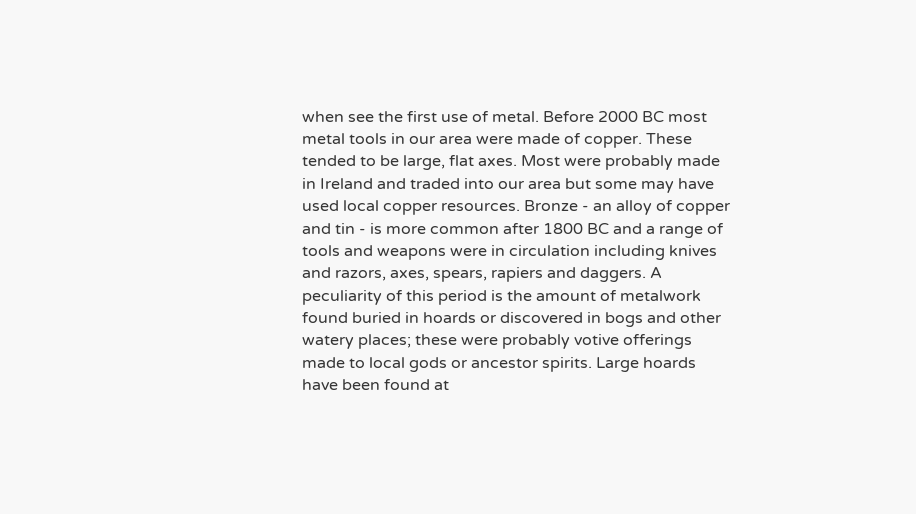when see the first use of metal. Before 2000 BC most metal tools in our area were made of copper. These tended to be large, flat axes. Most were probably made in Ireland and traded into our area but some may have used local copper resources. Bronze - an alloy of copper and tin - is more common after 1800 BC and a range of tools and weapons were in circulation including knives and razors, axes, spears, rapiers and daggers. A peculiarity of this period is the amount of metalwork found buried in hoards or discovered in bogs and other watery places; these were probably votive offerings made to local gods or ancestor spirits. Large hoards have been found at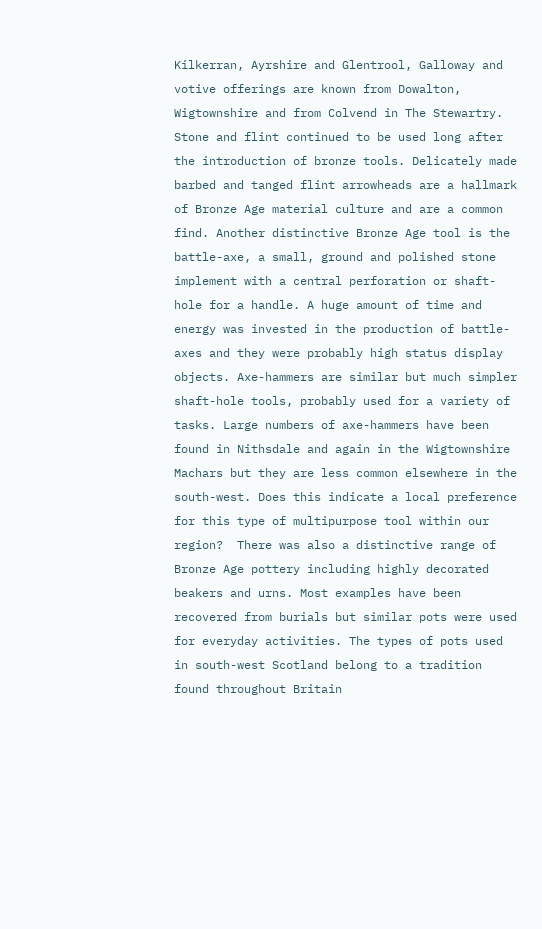Kilkerran, Ayrshire and Glentrool, Galloway and votive offerings are known from Dowalton, Wigtownshire and from Colvend in The Stewartry.  Stone and flint continued to be used long after the introduction of bronze tools. Delicately made barbed and tanged flint arrowheads are a hallmark of Bronze Age material culture and are a common find. Another distinctive Bronze Age tool is the battle-axe, a small, ground and polished stone implement with a central perforation or shaft-hole for a handle. A huge amount of time and energy was invested in the production of battle-axes and they were probably high status display objects. Axe-hammers are similar but much simpler shaft-hole tools, probably used for a variety of tasks. Large numbers of axe-hammers have been found in Nithsdale and again in the Wigtownshire Machars but they are less common elsewhere in the south-west. Does this indicate a local preference for this type of multipurpose tool within our region?  There was also a distinctive range of Bronze Age pottery including highly decorated beakers and urns. Most examples have been recovered from burials but similar pots were used for everyday activities. The types of pots used in south-west Scotland belong to a tradition found throughout Britain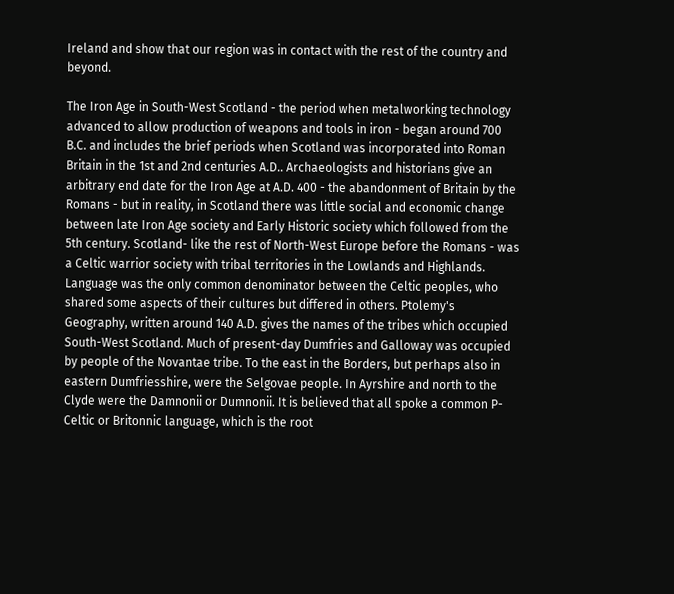Ireland and show that our region was in contact with the rest of the country and beyond.

The Iron Age in South-West Scotland - the period when metalworking technology advanced to allow production of weapons and tools in iron - began around 700 B.C. and includes the brief periods when Scotland was incorporated into Roman Britain in the 1st and 2nd centuries A.D.. Archaeologists and historians give an arbitrary end date for the Iron Age at A.D. 400 - the abandonment of Britain by the Romans - but in reality, in Scotland there was little social and economic change between late Iron Age society and Early Historic society which followed from the 5th century. Scotland- like the rest of North-West Europe before the Romans - was a Celtic warrior society with tribal territories in the Lowlands and Highlands. Language was the only common denominator between the Celtic peoples, who shared some aspects of their cultures but differed in others. Ptolemy's Geography, written around 140 A.D. gives the names of the tribes which occupied South-West Scotland. Much of present-day Dumfries and Galloway was occupied by people of the Novantae tribe. To the east in the Borders, but perhaps also in eastern Dumfriesshire, were the Selgovae people. In Ayrshire and north to the Clyde were the Damnonii or Dumnonii. It is believed that all spoke a common P-Celtic or Britonnic language, which is the root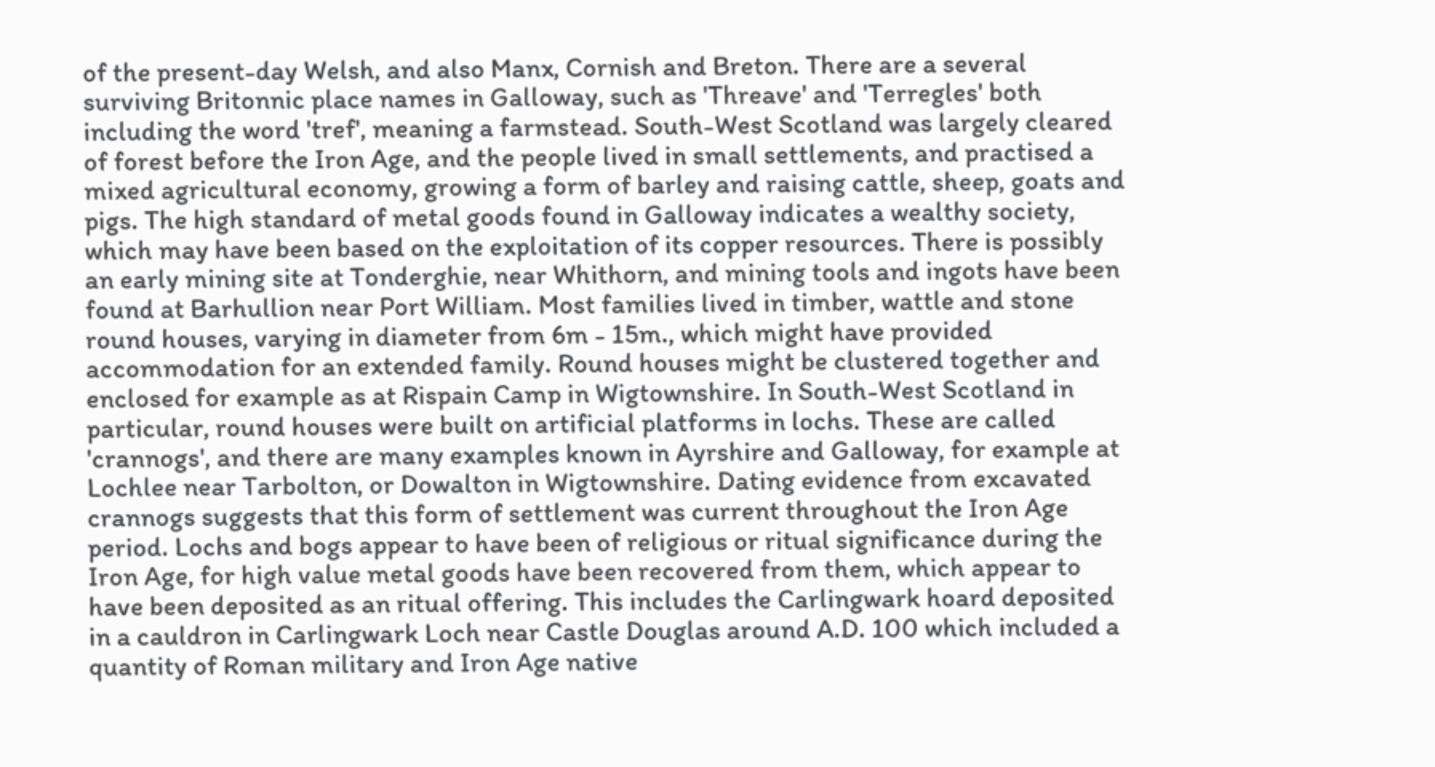of the present-day Welsh, and also Manx, Cornish and Breton. There are a several surviving Britonnic place names in Galloway, such as 'Threave' and 'Terregles' both including the word 'tref', meaning a farmstead. South-West Scotland was largely cleared of forest before the Iron Age, and the people lived in small settlements, and practised a mixed agricultural economy, growing a form of barley and raising cattle, sheep, goats and pigs. The high standard of metal goods found in Galloway indicates a wealthy society, which may have been based on the exploitation of its copper resources. There is possibly an early mining site at Tonderghie, near Whithorn, and mining tools and ingots have been found at Barhullion near Port William. Most families lived in timber, wattle and stone round houses, varying in diameter from 6m - 15m., which might have provided accommodation for an extended family. Round houses might be clustered together and enclosed for example as at Rispain Camp in Wigtownshire. In South-West Scotland in particular, round houses were built on artificial platforms in lochs. These are called 'crannogs', and there are many examples known in Ayrshire and Galloway, for example at Lochlee near Tarbolton, or Dowalton in Wigtownshire. Dating evidence from excavated crannogs suggests that this form of settlement was current throughout the Iron Age period. Lochs and bogs appear to have been of religious or ritual significance during the Iron Age, for high value metal goods have been recovered from them, which appear to have been deposited as an ritual offering. This includes the Carlingwark hoard deposited in a cauldron in Carlingwark Loch near Castle Douglas around A.D. 100 which included a quantity of Roman military and Iron Age native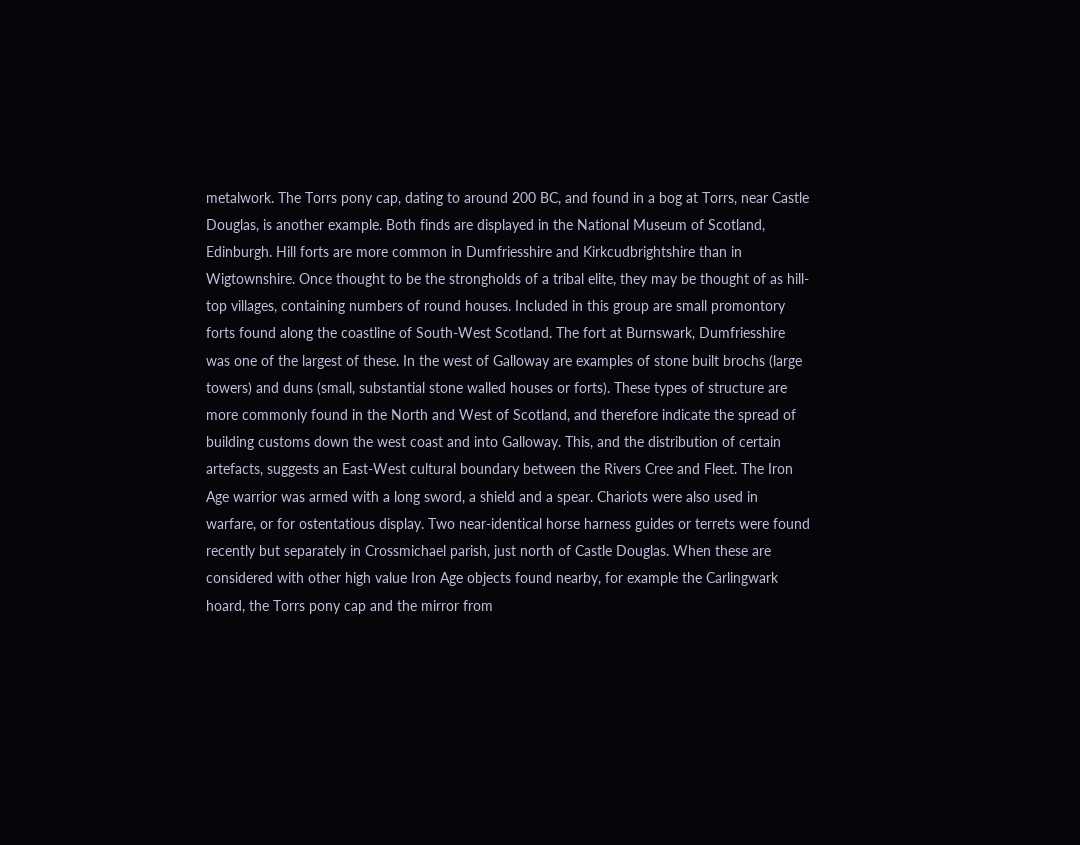metalwork. The Torrs pony cap, dating to around 200 BC, and found in a bog at Torrs, near Castle Douglas, is another example. Both finds are displayed in the National Museum of Scotland, Edinburgh. Hill forts are more common in Dumfriesshire and Kirkcudbrightshire than in Wigtownshire. Once thought to be the strongholds of a tribal elite, they may be thought of as hill-top villages, containing numbers of round houses. Included in this group are small promontory forts found along the coastline of South-West Scotland. The fort at Burnswark, Dumfriesshire was one of the largest of these. In the west of Galloway are examples of stone built brochs (large towers) and duns (small, substantial stone walled houses or forts). These types of structure are more commonly found in the North and West of Scotland, and therefore indicate the spread of building customs down the west coast and into Galloway. This, and the distribution of certain artefacts, suggests an East-West cultural boundary between the Rivers Cree and Fleet. The Iron Age warrior was armed with a long sword, a shield and a spear. Chariots were also used in warfare, or for ostentatious display. Two near-identical horse harness guides or terrets were found recently but separately in Crossmichael parish, just north of Castle Douglas. When these are considered with other high value Iron Age objects found nearby, for example the Carlingwark hoard, the Torrs pony cap and the mirror from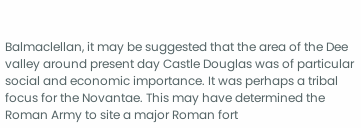Balmaclellan, it may be suggested that the area of the Dee valley around present day Castle Douglas was of particular social and economic importance. It was perhaps a tribal focus for the Novantae. This may have determined the Roman Army to site a major Roman fort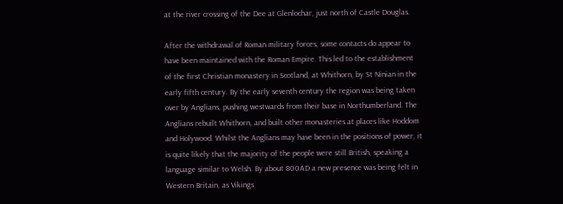at the river crossing of the Dee at Glenlochar, just north of Castle Douglas.

After the withdrawal of Roman military forces, some contacts do appear to have been maintained with the Roman Empire. This led to the establishment of the first Christian monastery in Scotland, at Whithorn, by St Ninian in the early fifth century. By the early seventh century the region was being taken over by Anglians, pushing westwards from their base in Northumberland. The Anglians rebuilt Whithorn, and built other monasteries at places like Hoddom and Holywood. Whilst the Anglians may have been in the positions of power, it is quite likely that the majority of the people were still British, speaking a language similar to Welsh. By about 800AD a new presence was being felt in Western Britain, as Vikings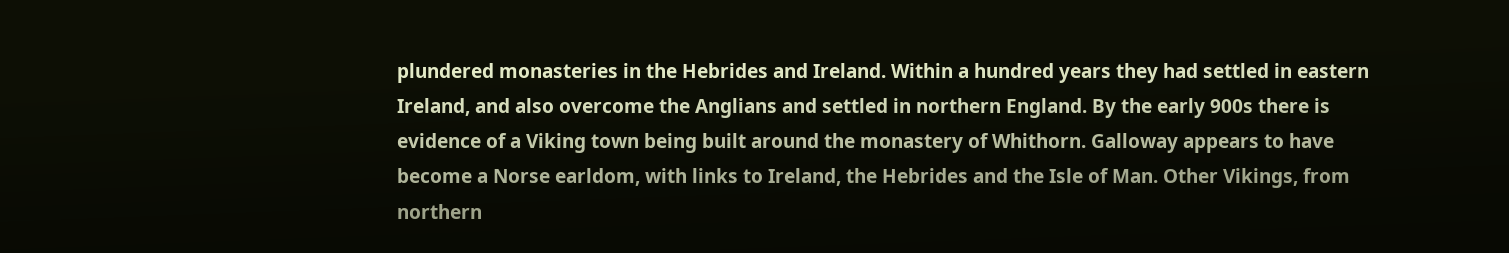plundered monasteries in the Hebrides and Ireland. Within a hundred years they had settled in eastern Ireland, and also overcome the Anglians and settled in northern England. By the early 900s there is evidence of a Viking town being built around the monastery of Whithorn. Galloway appears to have become a Norse earldom, with links to Ireland, the Hebrides and the Isle of Man. Other Vikings, from northern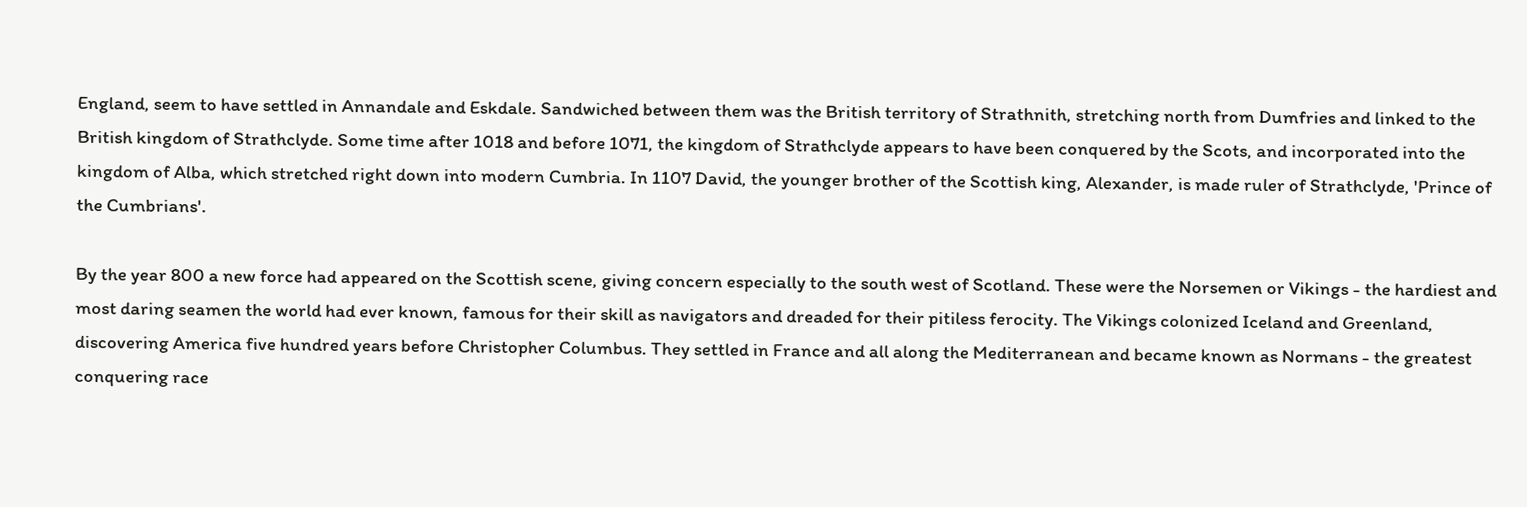England, seem to have settled in Annandale and Eskdale. Sandwiched between them was the British territory of Strathnith, stretching north from Dumfries and linked to the British kingdom of Strathclyde. Some time after 1018 and before 1071, the kingdom of Strathclyde appears to have been conquered by the Scots, and incorporated into the kingdom of Alba, which stretched right down into modern Cumbria. In 1107 David, the younger brother of the Scottish king, Alexander, is made ruler of Strathclyde, 'Prince of the Cumbrians'.

By the year 800 a new force had appeared on the Scottish scene, giving concern especially to the south west of Scotland. These were the Norsemen or Vikings - the hardiest and most daring seamen the world had ever known, famous for their skill as navigators and dreaded for their pitiless ferocity. The Vikings colonized Iceland and Greenland, discovering America five hundred years before Christopher Columbus. They settled in France and all along the Mediterranean and became known as Normans - the greatest conquering race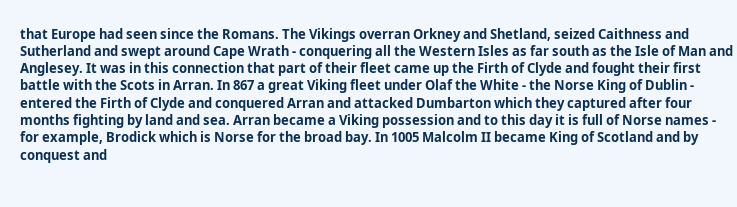that Europe had seen since the Romans. The Vikings overran Orkney and Shetland, seized Caithness and Sutherland and swept around Cape Wrath - conquering all the Western Isles as far south as the Isle of Man and Anglesey. It was in this connection that part of their fleet came up the Firth of Clyde and fought their first battle with the Scots in Arran. In 867 a great Viking fleet under Olaf the White - the Norse King of Dublin - entered the Firth of Clyde and conquered Arran and attacked Dumbarton which they captured after four months fighting by land and sea. Arran became a Viking possession and to this day it is full of Norse names - for example, Brodick which is Norse for the broad bay. In 1005 Malcolm II became King of Scotland and by conquest and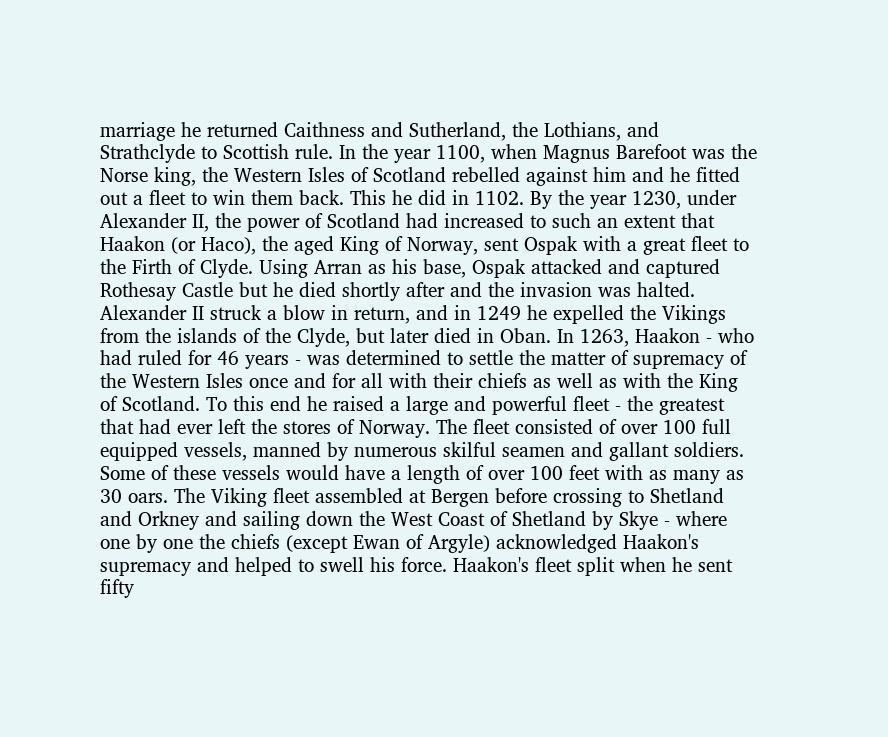marriage he returned Caithness and Sutherland, the Lothians, and Strathclyde to Scottish rule. In the year 1100, when Magnus Barefoot was the Norse king, the Western Isles of Scotland rebelled against him and he fitted out a fleet to win them back. This he did in 1102. By the year 1230, under Alexander II, the power of Scotland had increased to such an extent that Haakon (or Haco), the aged King of Norway, sent Ospak with a great fleet to the Firth of Clyde. Using Arran as his base, Ospak attacked and captured Rothesay Castle but he died shortly after and the invasion was halted. Alexander II struck a blow in return, and in 1249 he expelled the Vikings from the islands of the Clyde, but later died in Oban. In 1263, Haakon - who had ruled for 46 years - was determined to settle the matter of supremacy of the Western Isles once and for all with their chiefs as well as with the King of Scotland. To this end he raised a large and powerful fleet - the greatest that had ever left the stores of Norway. The fleet consisted of over 100 full equipped vessels, manned by numerous skilful seamen and gallant soldiers. Some of these vessels would have a length of over 100 feet with as many as 30 oars. The Viking fleet assembled at Bergen before crossing to Shetland and Orkney and sailing down the West Coast of Shetland by Skye - where one by one the chiefs (except Ewan of Argyle) acknowledged Haakon's supremacy and helped to swell his force. Haakon's fleet split when he sent fifty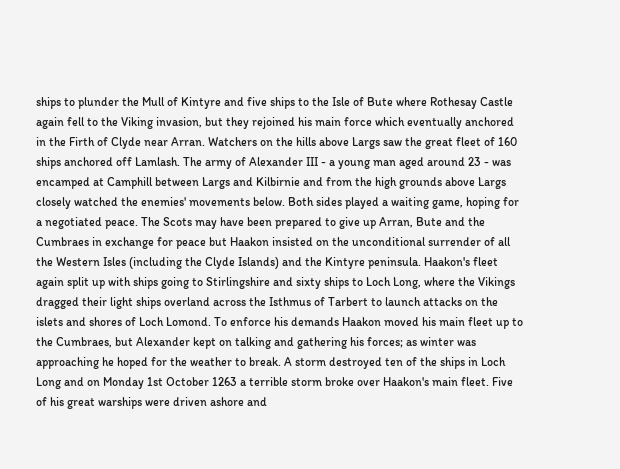ships to plunder the Mull of Kintyre and five ships to the Isle of Bute where Rothesay Castle again fell to the Viking invasion, but they rejoined his main force which eventually anchored in the Firth of Clyde near Arran. Watchers on the hills above Largs saw the great fleet of 160 ships anchored off Lamlash. The army of Alexander III - a young man aged around 23 - was encamped at Camphill between Largs and Kilbirnie and from the high grounds above Largs closely watched the enemies' movements below. Both sides played a waiting game, hoping for a negotiated peace. The Scots may have been prepared to give up Arran, Bute and the Cumbraes in exchange for peace but Haakon insisted on the unconditional surrender of all the Western Isles (including the Clyde Islands) and the Kintyre peninsula. Haakon's fleet again split up with ships going to Stirlingshire and sixty ships to Loch Long, where the Vikings dragged their light ships overland across the Isthmus of Tarbert to launch attacks on the islets and shores of Loch Lomond. To enforce his demands Haakon moved his main fleet up to the Cumbraes, but Alexander kept on talking and gathering his forces; as winter was approaching he hoped for the weather to break. A storm destroyed ten of the ships in Loch Long and on Monday 1st October 1263 a terrible storm broke over Haakon's main fleet. Five of his great warships were driven ashore and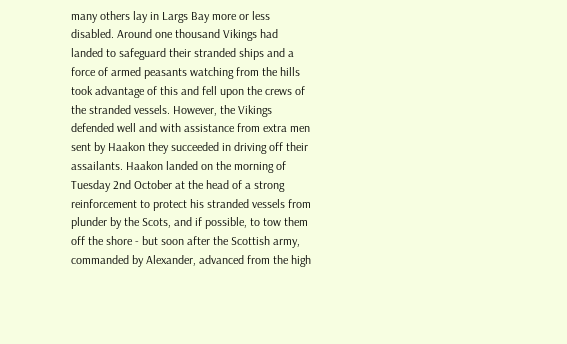many others lay in Largs Bay more or less disabled. Around one thousand Vikings had landed to safeguard their stranded ships and a force of armed peasants watching from the hills took advantage of this and fell upon the crews of the stranded vessels. However, the Vikings defended well and with assistance from extra men sent by Haakon they succeeded in driving off their assailants. Haakon landed on the morning of Tuesday 2nd October at the head of a strong reinforcement to protect his stranded vessels from plunder by the Scots, and if possible, to tow them off the shore - but soon after the Scottish army, commanded by Alexander, advanced from the high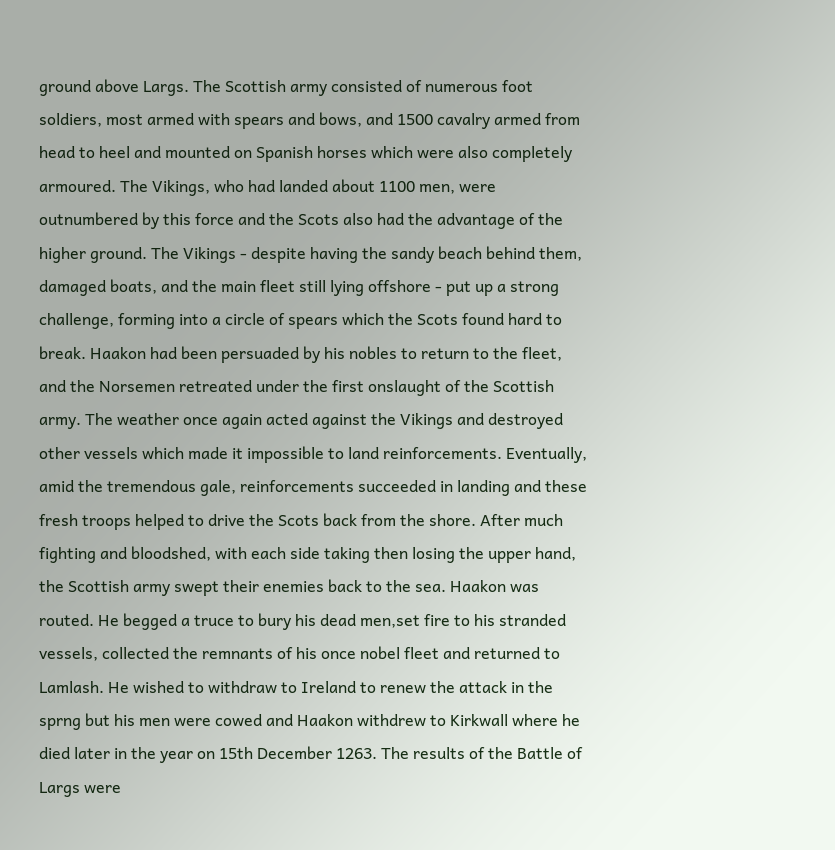ground above Largs. The Scottish army consisted of numerous foot soldiers, most armed with spears and bows, and 1500 cavalry armed from head to heel and mounted on Spanish horses which were also completely armoured. The Vikings, who had landed about 1100 men, were outnumbered by this force and the Scots also had the advantage of the higher ground. The Vikings - despite having the sandy beach behind them, damaged boats, and the main fleet still lying offshore - put up a strong challenge, forming into a circle of spears which the Scots found hard to break. Haakon had been persuaded by his nobles to return to the fleet, and the Norsemen retreated under the first onslaught of the Scottish army. The weather once again acted against the Vikings and destroyed other vessels which made it impossible to land reinforcements. Eventually, amid the tremendous gale, reinforcements succeeded in landing and these fresh troops helped to drive the Scots back from the shore. After much fighting and bloodshed, with each side taking then losing the upper hand, the Scottish army swept their enemies back to the sea. Haakon was routed. He begged a truce to bury his dead men,set fire to his stranded vessels, collected the remnants of his once nobel fleet and returned to Lamlash. He wished to withdraw to Ireland to renew the attack in the sprng but his men were cowed and Haakon withdrew to Kirkwall where he died later in the year on 15th December 1263. The results of the Battle of Largs were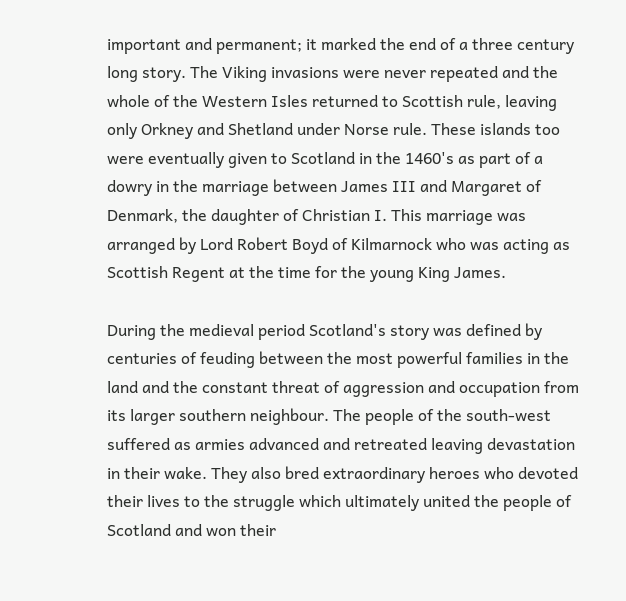important and permanent; it marked the end of a three century long story. The Viking invasions were never repeated and the whole of the Western Isles returned to Scottish rule, leaving only Orkney and Shetland under Norse rule. These islands too were eventually given to Scotland in the 1460's as part of a dowry in the marriage between James III and Margaret of Denmark, the daughter of Christian I. This marriage was arranged by Lord Robert Boyd of Kilmarnock who was acting as Scottish Regent at the time for the young King James.

During the medieval period Scotland's story was defined by centuries of feuding between the most powerful families in the land and the constant threat of aggression and occupation from its larger southern neighbour. The people of the south-west suffered as armies advanced and retreated leaving devastation in their wake. They also bred extraordinary heroes who devoted their lives to the struggle which ultimately united the people of Scotland and won their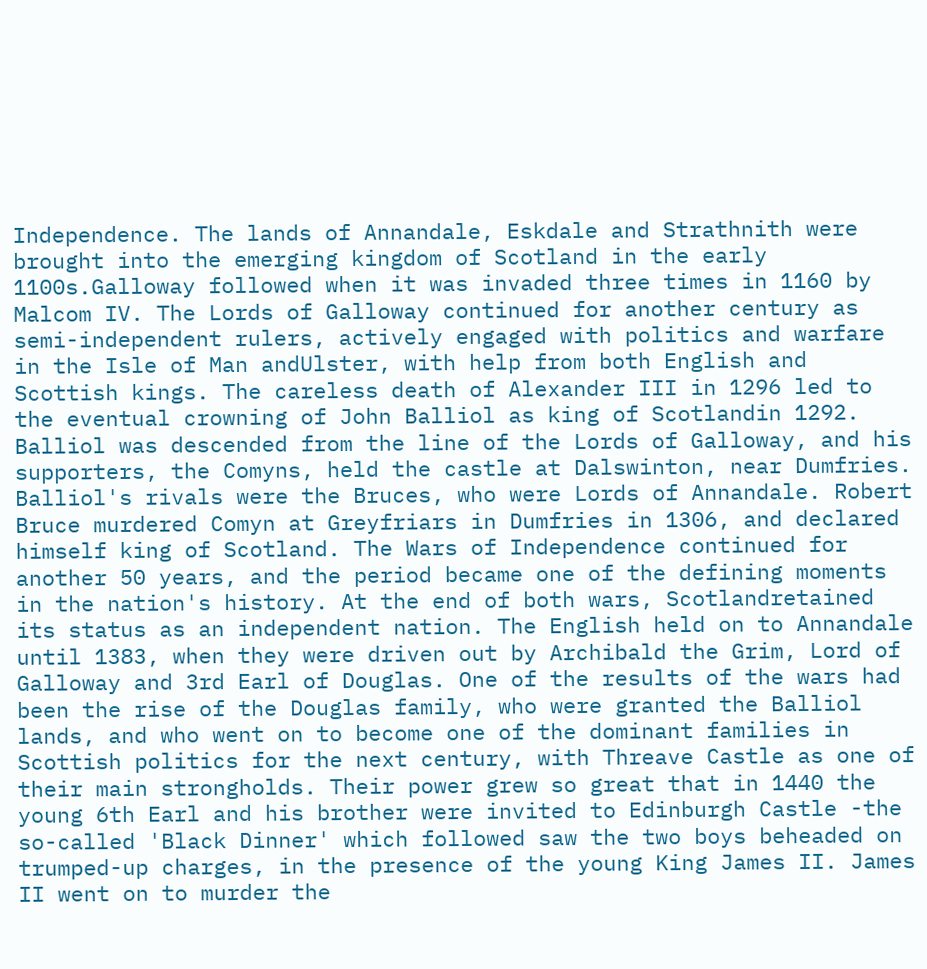Independence. The lands of Annandale, Eskdale and Strathnith were brought into the emerging kingdom of Scotland in the early 1100s.Galloway followed when it was invaded three times in 1160 by Malcom IV. The Lords of Galloway continued for another century as semi-independent rulers, actively engaged with politics and warfare in the Isle of Man andUlster, with help from both English and Scottish kings. The careless death of Alexander III in 1296 led to the eventual crowning of John Balliol as king of Scotlandin 1292. Balliol was descended from the line of the Lords of Galloway, and his supporters, the Comyns, held the castle at Dalswinton, near Dumfries. Balliol's rivals were the Bruces, who were Lords of Annandale. Robert Bruce murdered Comyn at Greyfriars in Dumfries in 1306, and declared himself king of Scotland. The Wars of Independence continued for another 50 years, and the period became one of the defining moments in the nation's history. At the end of both wars, Scotlandretained its status as an independent nation. The English held on to Annandale until 1383, when they were driven out by Archibald the Grim, Lord of Galloway and 3rd Earl of Douglas. One of the results of the wars had been the rise of the Douglas family, who were granted the Balliol lands, and who went on to become one of the dominant families in Scottish politics for the next century, with Threave Castle as one of their main strongholds. Their power grew so great that in 1440 the young 6th Earl and his brother were invited to Edinburgh Castle -the so-called 'Black Dinner' which followed saw the two boys beheaded on trumped-up charges, in the presence of the young King James II. James II went on to murder the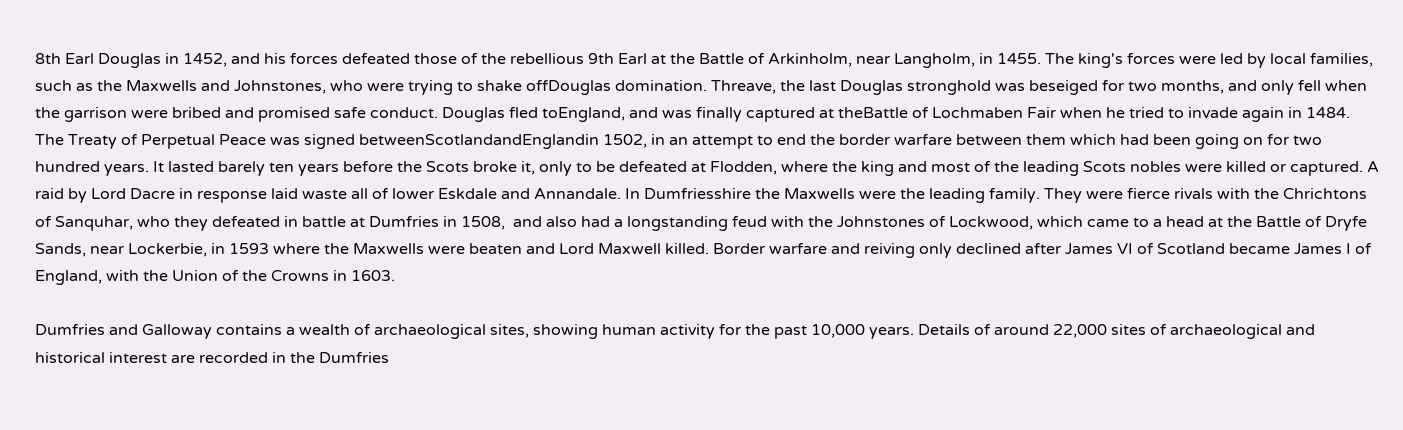8th Earl Douglas in 1452, and his forces defeated those of the rebellious 9th Earl at the Battle of Arkinholm, near Langholm, in 1455. The king's forces were led by local families, such as the Maxwells and Johnstones, who were trying to shake offDouglas domination. Threave, the last Douglas stronghold was beseiged for two months, and only fell when the garrison were bribed and promised safe conduct. Douglas fled toEngland, and was finally captured at theBattle of Lochmaben Fair when he tried to invade again in 1484. The Treaty of Perpetual Peace was signed betweenScotlandandEnglandin 1502, in an attempt to end the border warfare between them which had been going on for two hundred years. It lasted barely ten years before the Scots broke it, only to be defeated at Flodden, where the king and most of the leading Scots nobles were killed or captured. A raid by Lord Dacre in response laid waste all of lower Eskdale and Annandale. In Dumfriesshire the Maxwells were the leading family. They were fierce rivals with the Chrichtons of Sanquhar, who they defeated in battle at Dumfries in 1508,  and also had a longstanding feud with the Johnstones of Lockwood, which came to a head at the Battle of Dryfe Sands, near Lockerbie, in 1593 where the Maxwells were beaten and Lord Maxwell killed. Border warfare and reiving only declined after James VI of Scotland became James I of England, with the Union of the Crowns in 1603.

Dumfries and Galloway contains a wealth of archaeological sites, showing human activity for the past 10,000 years. Details of around 22,000 sites of archaeological and historical interest are recorded in the Dumfries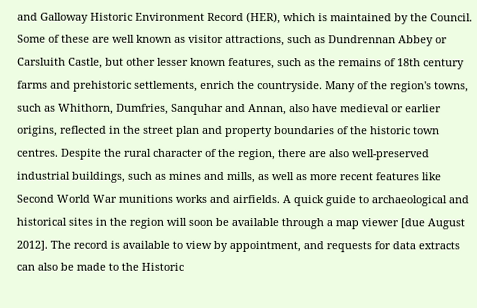and Galloway Historic Environment Record (HER), which is maintained by the Council. Some of these are well known as visitor attractions, such as Dundrennan Abbey or Carsluith Castle, but other lesser known features, such as the remains of 18th century farms and prehistoric settlements, enrich the countryside. Many of the region's towns, such as Whithorn, Dumfries, Sanquhar and Annan, also have medieval or earlier origins, reflected in the street plan and property boundaries of the historic town centres. Despite the rural character of the region, there are also well-preserved industrial buildings, such as mines and mills, as well as more recent features like Second World War munitions works and airfields. A quick guide to archaeological and historical sites in the region will soon be available through a map viewer [due August 2012]. The record is available to view by appointment, and requests for data extracts can also be made to the Historic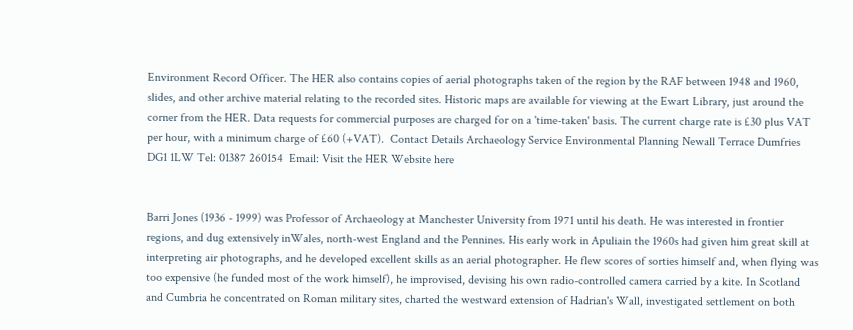Environment Record Officer. The HER also contains copies of aerial photographs taken of the region by the RAF between 1948 and 1960, slides, and other archive material relating to the recorded sites. Historic maps are available for viewing at the Ewart Library, just around the corner from the HER. Data requests for commercial purposes are charged for on a 'time-taken' basis. The current charge rate is £30 plus VAT per hour, with a minimum charge of £60 (+VAT).  Contact Details Archaeology Service Environmental Planning Newall Terrace Dumfries DG1 1LW Tel: 01387 260154  Email: Visit the HER Website here


Barri Jones (1936 - 1999) was Professor of Archaeology at Manchester University from 1971 until his death. He was interested in frontier regions, and dug extensively inWales, north-west England and the Pennines. His early work in Apuliain the 1960s had given him great skill at interpreting air photographs, and he developed excellent skills as an aerial photographer. He flew scores of sorties himself and, when flying was too expensive (he funded most of the work himself), he improvised, devising his own radio-controlled camera carried by a kite. In Scotland and Cumbria he concentrated on Roman military sites, charted the westward extension of Hadrian's Wall, investigated settlement on both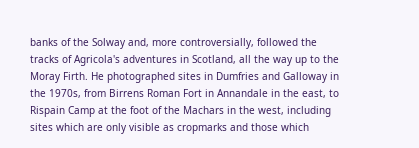banks of the Solway and, more controversially, followed the tracks of Agricola's adventures in Scotland, all the way up to the Moray Firth. He photographed sites in Dumfries and Galloway in the 1970s, from Birrens Roman Fort in Annandale in the east, to Rispain Camp at the foot of the Machars in the west, including sites which are only visible as cropmarks and those which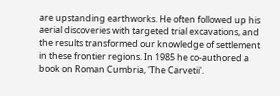are upstanding earthworks. He often followed up his aerial discoveries with targeted trial excavations, and the results transformed our knowledge of settlement in these frontier regions. In 1985 he co-authored a book on Roman Cumbria, 'The Carvetii'.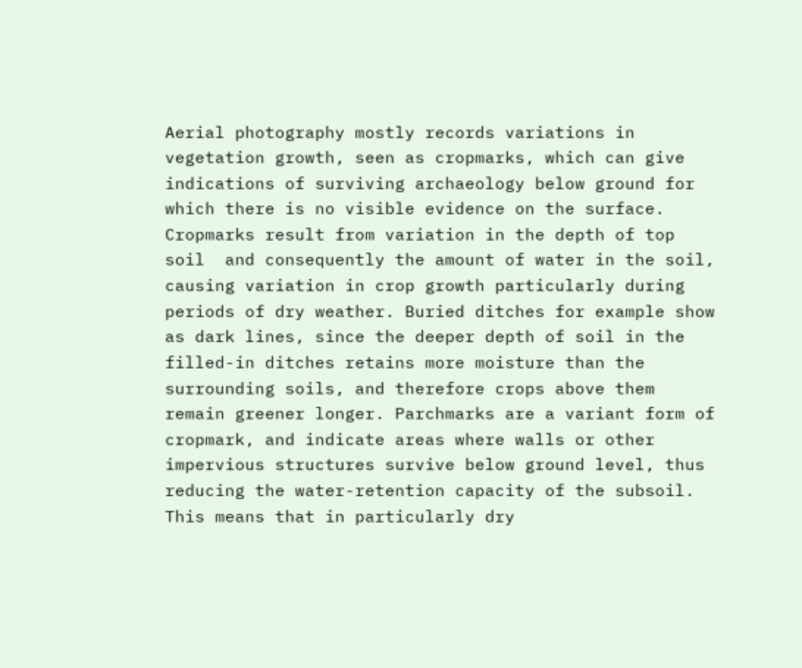Aerial photography mostly records variations in vegetation growth, seen as cropmarks, which can give indications of surviving archaeology below ground for which there is no visible evidence on the surface. Cropmarks result from variation in the depth of top soil  and consequently the amount of water in the soil, causing variation in crop growth particularly during periods of dry weather. Buried ditches for example show as dark lines, since the deeper depth of soil in the filled-in ditches retains more moisture than the surrounding soils, and therefore crops above them remain greener longer. Parchmarks are a variant form of cropmark, and indicate areas where walls or other impervious structures survive below ground level, thus reducing the water-retention capacity of the subsoil.  This means that in particularly dry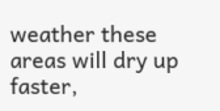weather these areas will dry up faster,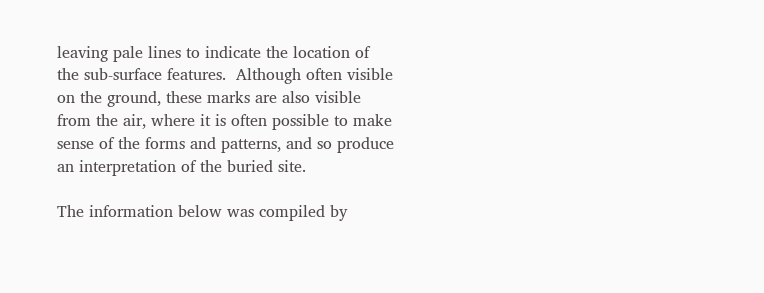leaving pale lines to indicate the location of the sub-surface features.  Although often visible on the ground, these marks are also visible from the air, where it is often possible to make sense of the forms and patterns, and so produce an interpretation of the buried site.

The information below was compiled by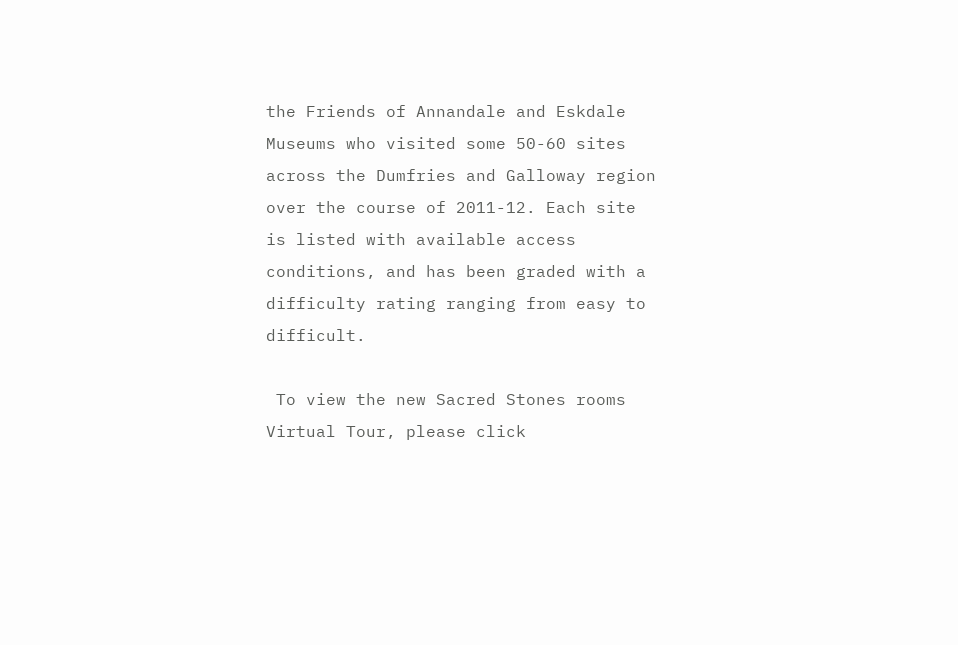the Friends of Annandale and Eskdale Museums who visited some 50-60 sites across the Dumfries and Galloway region over the course of 2011-12. Each site is listed with available access conditions, and has been graded with a difficulty rating ranging from easy to difficult.

 To view the new Sacred Stones rooms Virtual Tour, please click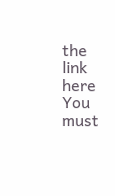the link here
You must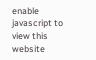enable javascript to view this website